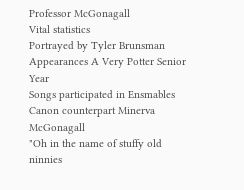Professor McGonagall
Vital statistics
Portrayed by Tyler Brunsman
Appearances A Very Potter Senior Year
Songs participated in Ensmables
Canon counterpart Minerva McGonagall
"Oh in the name of stuffy old ninnies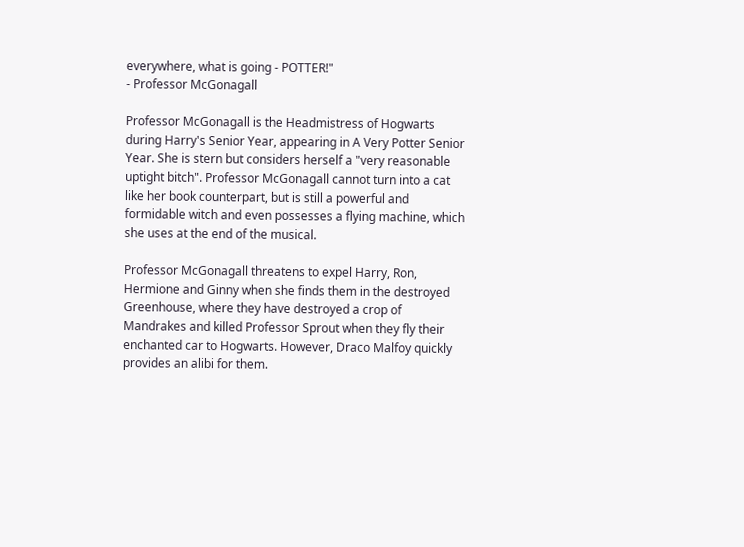everywhere, what is going - POTTER!"
- Professor McGonagall

Professor McGonagall is the Headmistress of Hogwarts during Harry's Senior Year, appearing in A Very Potter Senior Year. She is stern but considers herself a "very reasonable uptight bitch". Professor McGonagall cannot turn into a cat like her book counterpart, but is still a powerful and formidable witch and even possesses a flying machine, which she uses at the end of the musical.

Professor McGonagall threatens to expel Harry, Ron, Hermione and Ginny when she finds them in the destroyed Greenhouse, where they have destroyed a crop of Mandrakes and killed Professor Sprout when they fly their enchanted car to Hogwarts. However, Draco Malfoy quickly provides an alibi for them.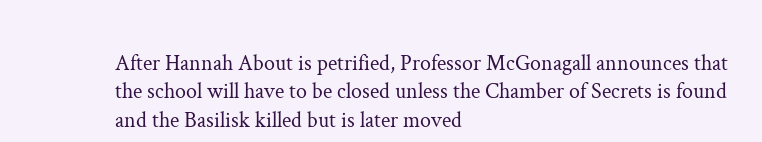After Hannah About is petrified, Professor McGonagall announces that the school will have to be closed unless the Chamber of Secrets is found and the Basilisk killed but is later moved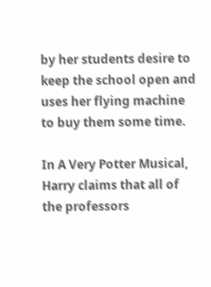by her students desire to keep the school open and uses her flying machine to buy them some time.

In A Very Potter Musical, Harry claims that all of the professors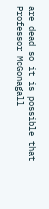are dead so it is possible that Professor McGonagall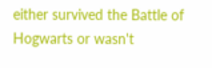either survived the Battle of Hogwarts or wasn't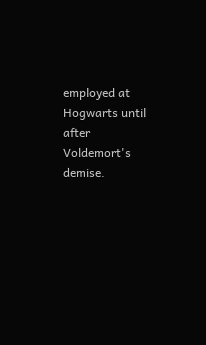employed at Hogwarts until after Voldemort's demise.